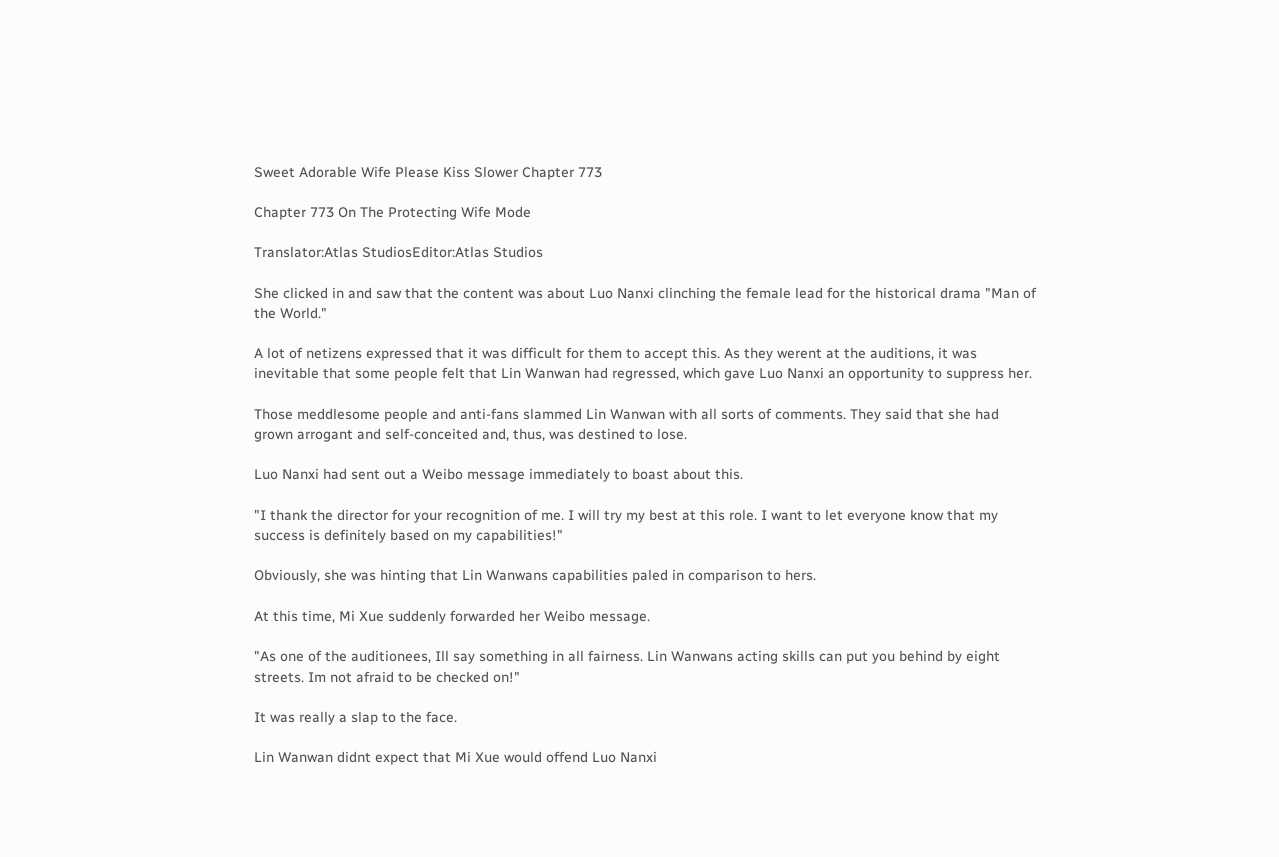Sweet Adorable Wife Please Kiss Slower Chapter 773

Chapter 773 On The Protecting Wife Mode

Translator:Atlas StudiosEditor:Atlas Studios

She clicked in and saw that the content was about Luo Nanxi clinching the female lead for the historical drama "Man of the World."

A lot of netizens expressed that it was difficult for them to accept this. As they werent at the auditions, it was inevitable that some people felt that Lin Wanwan had regressed, which gave Luo Nanxi an opportunity to suppress her.

Those meddlesome people and anti-fans slammed Lin Wanwan with all sorts of comments. They said that she had grown arrogant and self-conceited and, thus, was destined to lose.

Luo Nanxi had sent out a Weibo message immediately to boast about this.

"I thank the director for your recognition of me. I will try my best at this role. I want to let everyone know that my success is definitely based on my capabilities!"

Obviously, she was hinting that Lin Wanwans capabilities paled in comparison to hers.

At this time, Mi Xue suddenly forwarded her Weibo message.

"As one of the auditionees, Ill say something in all fairness. Lin Wanwans acting skills can put you behind by eight streets. Im not afraid to be checked on!"

It was really a slap to the face.

Lin Wanwan didnt expect that Mi Xue would offend Luo Nanxi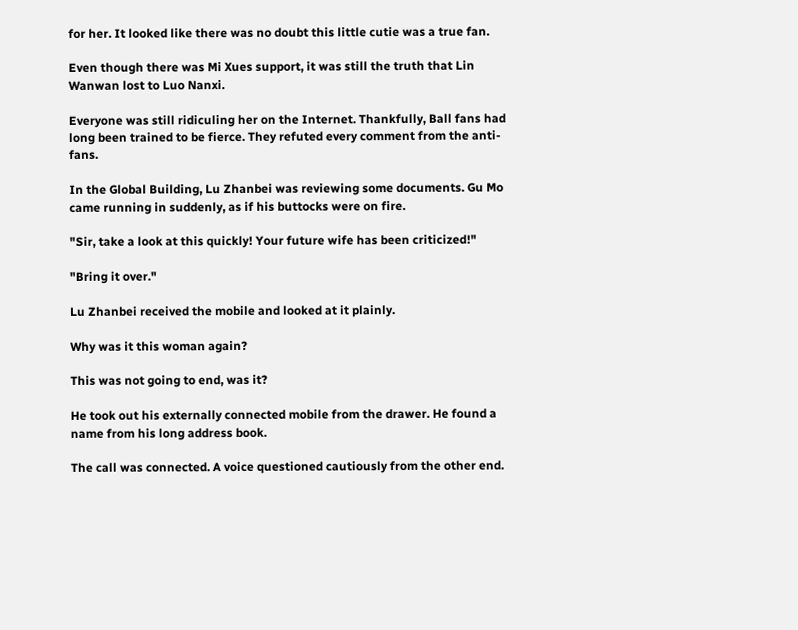for her. It looked like there was no doubt this little cutie was a true fan.

Even though there was Mi Xues support, it was still the truth that Lin Wanwan lost to Luo Nanxi.

Everyone was still ridiculing her on the Internet. Thankfully, Ball fans had long been trained to be fierce. They refuted every comment from the anti-fans.

In the Global Building, Lu Zhanbei was reviewing some documents. Gu Mo came running in suddenly, as if his buttocks were on fire.

"Sir, take a look at this quickly! Your future wife has been criticized!"

"Bring it over."

Lu Zhanbei received the mobile and looked at it plainly.

Why was it this woman again?

This was not going to end, was it?

He took out his externally connected mobile from the drawer. He found a name from his long address book.

The call was connected. A voice questioned cautiously from the other end.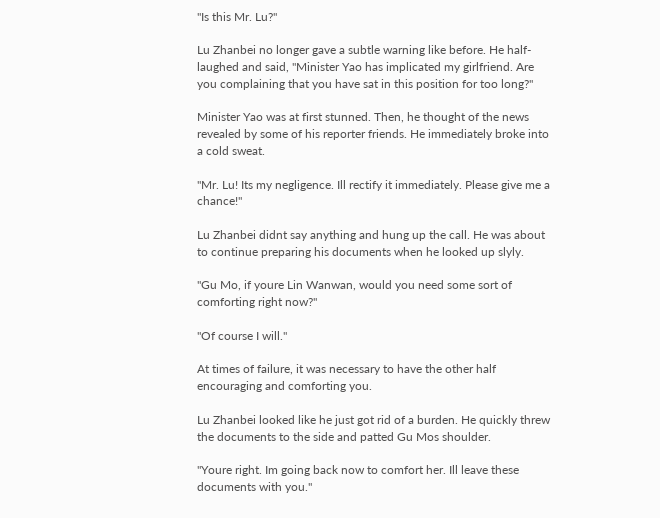"Is this Mr. Lu?"

Lu Zhanbei no longer gave a subtle warning like before. He half-laughed and said, "Minister Yao has implicated my girlfriend. Are you complaining that you have sat in this position for too long?"

Minister Yao was at first stunned. Then, he thought of the news revealed by some of his reporter friends. He immediately broke into a cold sweat.

"Mr. Lu! Its my negligence. Ill rectify it immediately. Please give me a chance!"

Lu Zhanbei didnt say anything and hung up the call. He was about to continue preparing his documents when he looked up slyly.

"Gu Mo, if youre Lin Wanwan, would you need some sort of comforting right now?"

"Of course I will."

At times of failure, it was necessary to have the other half encouraging and comforting you.

Lu Zhanbei looked like he just got rid of a burden. He quickly threw the documents to the side and patted Gu Mos shoulder.

"Youre right. Im going back now to comfort her. Ill leave these documents with you."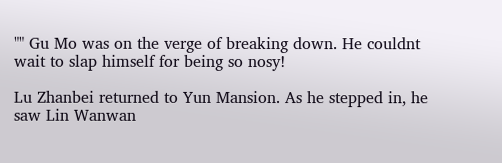"" Gu Mo was on the verge of breaking down. He couldnt wait to slap himself for being so nosy!

Lu Zhanbei returned to Yun Mansion. As he stepped in, he saw Lin Wanwan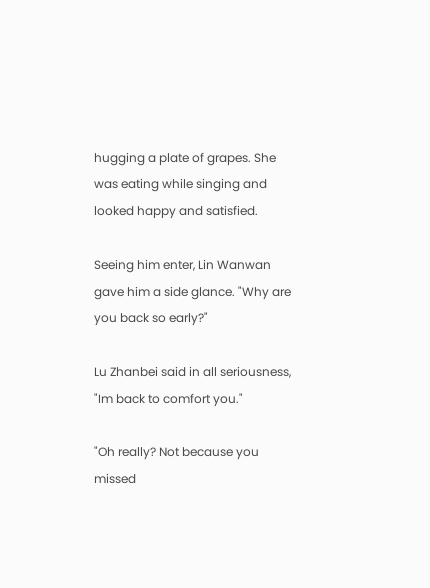hugging a plate of grapes. She was eating while singing and looked happy and satisfied.

Seeing him enter, Lin Wanwan gave him a side glance. "Why are you back so early?"

Lu Zhanbei said in all seriousness, "Im back to comfort you."

"Oh really? Not because you missed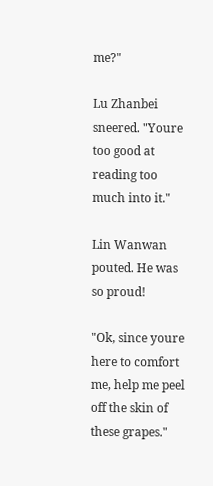me?"

Lu Zhanbei sneered. "Youre too good at reading too much into it."

Lin Wanwan pouted. He was so proud!

"Ok, since youre here to comfort me, help me peel off the skin of these grapes."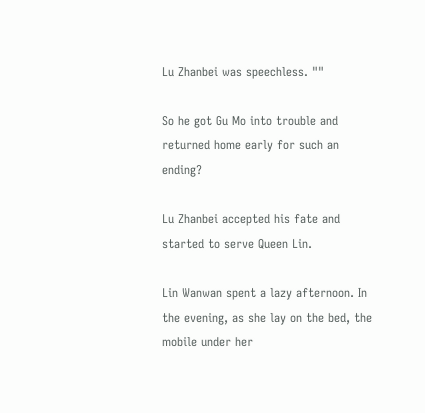Lu Zhanbei was speechless. ""

So he got Gu Mo into trouble and returned home early for such an ending?

Lu Zhanbei accepted his fate and started to serve Queen Lin.

Lin Wanwan spent a lazy afternoon. In the evening, as she lay on the bed, the mobile under her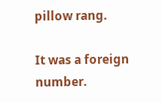pillow rang.

It was a foreign number.